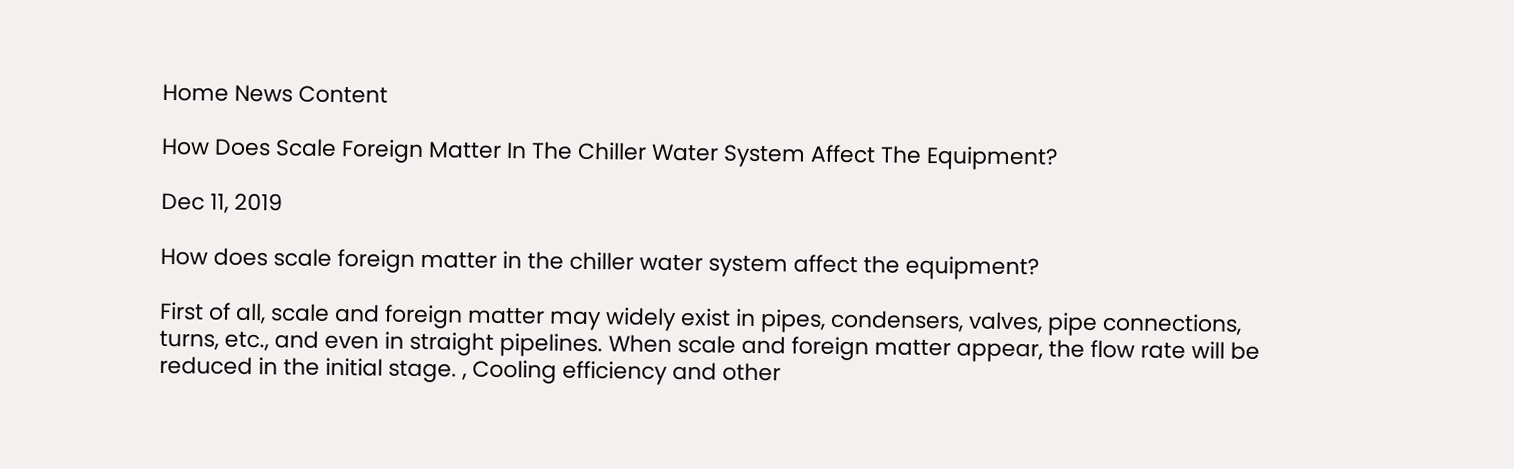Home News Content

How Does Scale Foreign Matter In The Chiller Water System Affect The Equipment?

Dec 11, 2019

How does scale foreign matter in the chiller water system affect the equipment?

First of all, scale and foreign matter may widely exist in pipes, condensers, valves, pipe connections, turns, etc., and even in straight pipelines. When scale and foreign matter appear, the flow rate will be reduced in the initial stage. , Cooling efficiency and other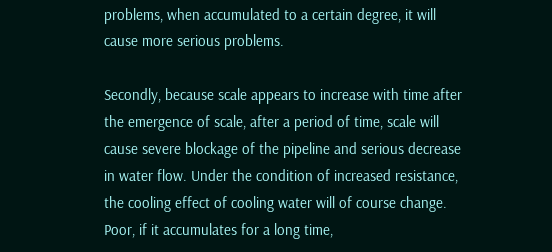problems, when accumulated to a certain degree, it will cause more serious problems.

Secondly, because scale appears to increase with time after the emergence of scale, after a period of time, scale will cause severe blockage of the pipeline and serious decrease in water flow. Under the condition of increased resistance, the cooling effect of cooling water will of course change. Poor, if it accumulates for a long time,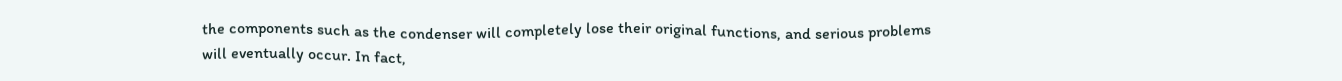the components such as the condenser will completely lose their original functions, and serious problems will eventually occur. In fact,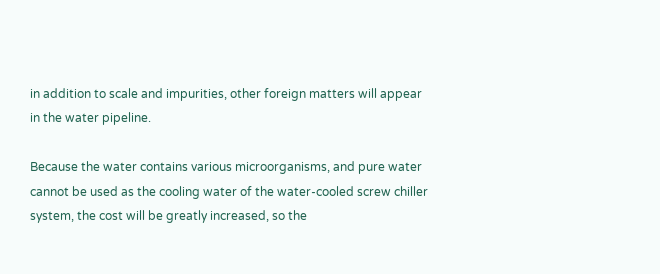in addition to scale and impurities, other foreign matters will appear in the water pipeline.

Because the water contains various microorganisms, and pure water cannot be used as the cooling water of the water-cooled screw chiller system, the cost will be greatly increased, so the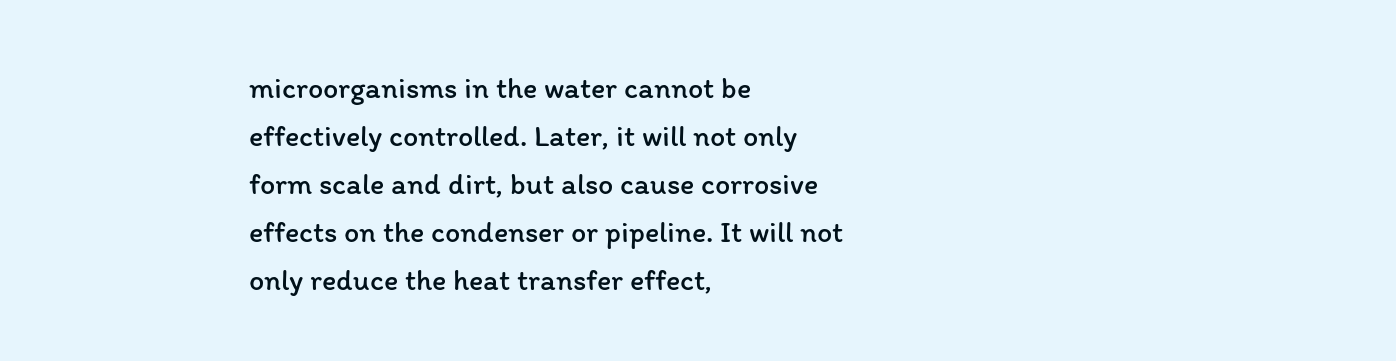microorganisms in the water cannot be effectively controlled. Later, it will not only form scale and dirt, but also cause corrosive effects on the condenser or pipeline. It will not only reduce the heat transfer effect,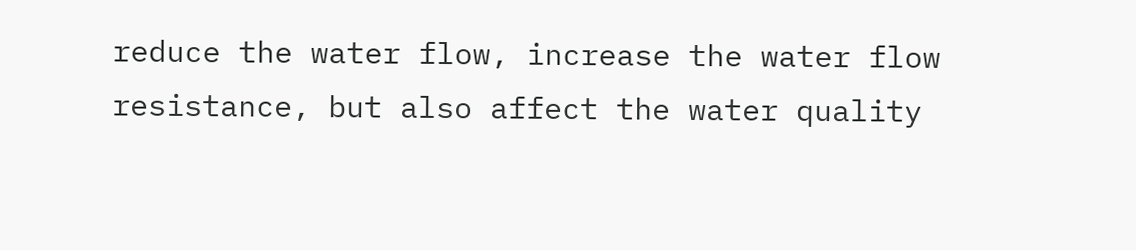reduce the water flow, increase the water flow resistance, but also affect the water quality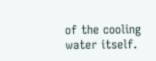of the cooling water itself.